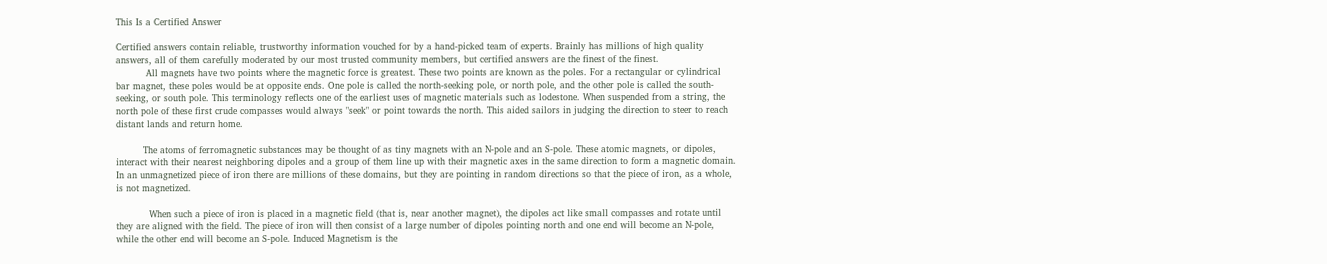This Is a Certified Answer

Certified answers contain reliable, trustworthy information vouched for by a hand-picked team of experts. Brainly has millions of high quality answers, all of them carefully moderated by our most trusted community members, but certified answers are the finest of the finest.
          All magnets have two points where the magnetic force is greatest. These two points are known as the poles. For a rectangular or cylindrical bar magnet, these poles would be at opposite ends. One pole is called the north-seeking pole, or north pole, and the other pole is called the south-seeking, or south pole. This terminology reflects one of the earliest uses of magnetic materials such as lodestone. When suspended from a string, the north pole of these first crude compasses would always "seek" or point towards the north. This aided sailors in judging the direction to steer to reach distant lands and return home.

         The atoms of ferromagnetic substances may be thought of as tiny magnets with an N-pole and an S-pole. These atomic magnets, or dipoles, interact with their nearest neighboring dipoles and a group of them line up with their magnetic axes in the same direction to form a magnetic domain. In an unmagnetized piece of iron there are millions of these domains, but they are pointing in random directions so that the piece of iron, as a whole, is not magnetized.

           When such a piece of iron is placed in a magnetic field (that is, near another magnet), the dipoles act like small compasses and rotate until they are aligned with the field. The piece of iron will then consist of a large number of dipoles pointing north and one end will become an N-pole, while the other end will become an S-pole. Induced Magnetism is the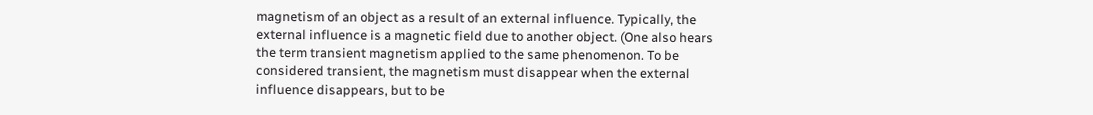magnetism of an object as a result of an external influence. Typically, the external influence is a magnetic field due to another object. (One also hears the term transient magnetism applied to the same phenomenon. To be considered transient, the magnetism must disappear when the external influence disappears, but to be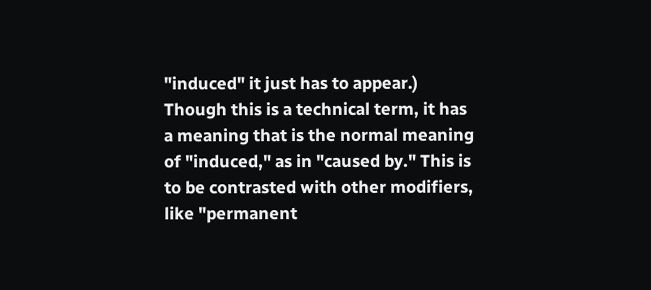"induced" it just has to appear.)  Though this is a technical term, it has a meaning that is the normal meaning of "induced," as in "caused by." This is to be contrasted with other modifiers, like "permanent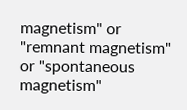magnetism" or "remnant magnetism" or "spontaneous magnetism"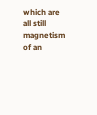which are all still magnetism of an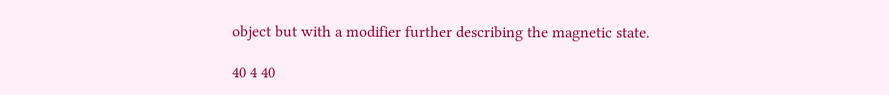object but with a modifier further describing the magnetic state.

40 4 40